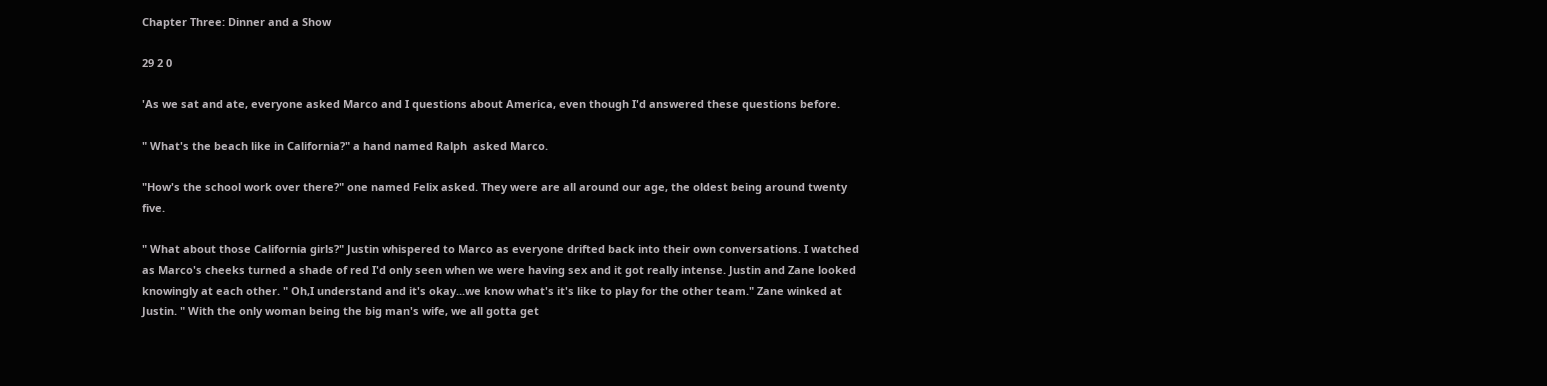Chapter Three: Dinner and a Show

29 2 0

'As we sat and ate, everyone asked Marco and I questions about America, even though I'd answered these questions before.

" What's the beach like in California?" a hand named Ralph  asked Marco.

"How's the school work over there?" one named Felix asked. They were are all around our age, the oldest being around twenty five.

" What about those California girls?" Justin whispered to Marco as everyone drifted back into their own conversations. I watched as Marco's cheeks turned a shade of red I'd only seen when we were having sex and it got really intense. Justin and Zane looked knowingly at each other. " Oh,I understand and it's okay...we know what's it's like to play for the other team." Zane winked at Justin. " With the only woman being the big man's wife, we all gotta get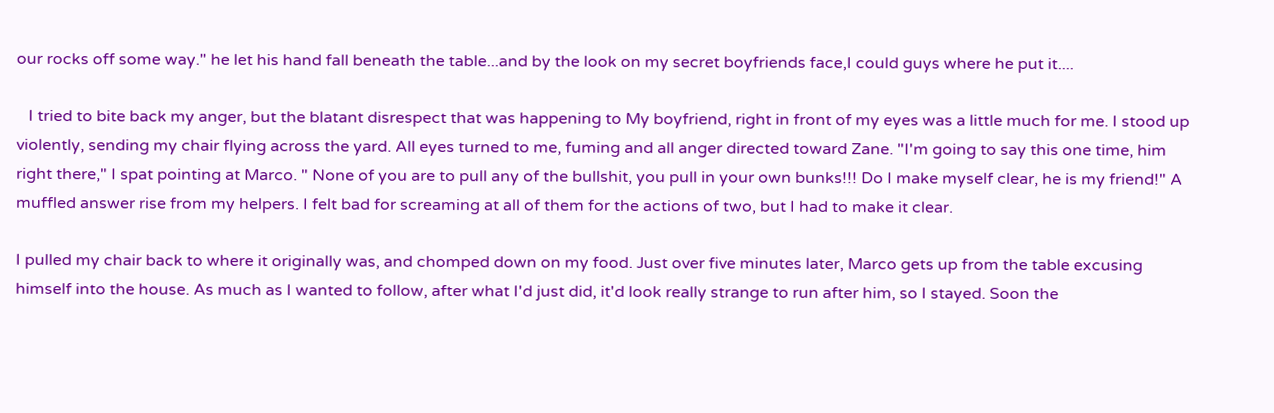our rocks off some way." he let his hand fall beneath the table...and by the look on my secret boyfriends face,I could guys where he put it....

   I tried to bite back my anger, but the blatant disrespect that was happening to My boyfriend, right in front of my eyes was a little much for me. I stood up violently, sending my chair flying across the yard. All eyes turned to me, fuming and all anger directed toward Zane. "I'm going to say this one time, him right there," I spat pointing at Marco. " None of you are to pull any of the bullshit, you pull in your own bunks!!! Do I make myself clear, he is my friend!" A muffled answer rise from my helpers. I felt bad for screaming at all of them for the actions of two, but I had to make it clear.

I pulled my chair back to where it originally was, and chomped down on my food. Just over five minutes later, Marco gets up from the table excusing himself into the house. As much as I wanted to follow, after what I'd just did, it'd look really strange to run after him, so I stayed. Soon the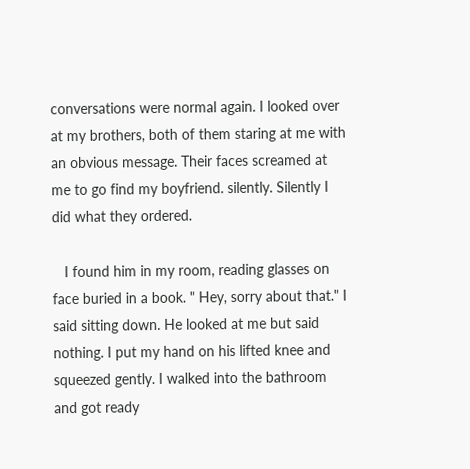conversations were normal again. I looked over at my brothers, both of them staring at me with an obvious message. Their faces screamed at me to go find my boyfriend. silently. Silently I did what they ordered.

   I found him in my room, reading glasses on face buried in a book. " Hey, sorry about that." I said sitting down. He looked at me but said nothing. I put my hand on his lifted knee and squeezed gently. I walked into the bathroom and got ready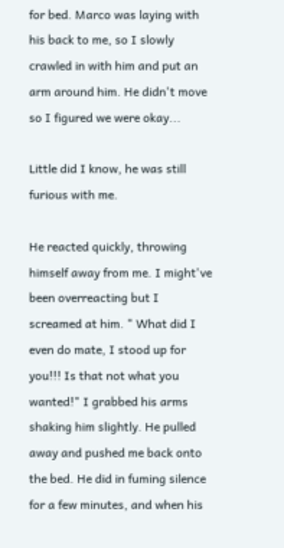for bed. Marco was laying with his back to me, so I slowly crawled in with him and put an arm around him. He didn't move so I figured we were okay...

Little did I know, he was still furious with me.

He reacted quickly, throwing himself away from me. I might've been overreacting but I screamed at him. " What did I even do mate, I stood up for you!!! Is that not what you wanted!" I grabbed his arms shaking him slightly. He pulled away and pushed me back onto the bed. He did in fuming silence for a few minutes, and when his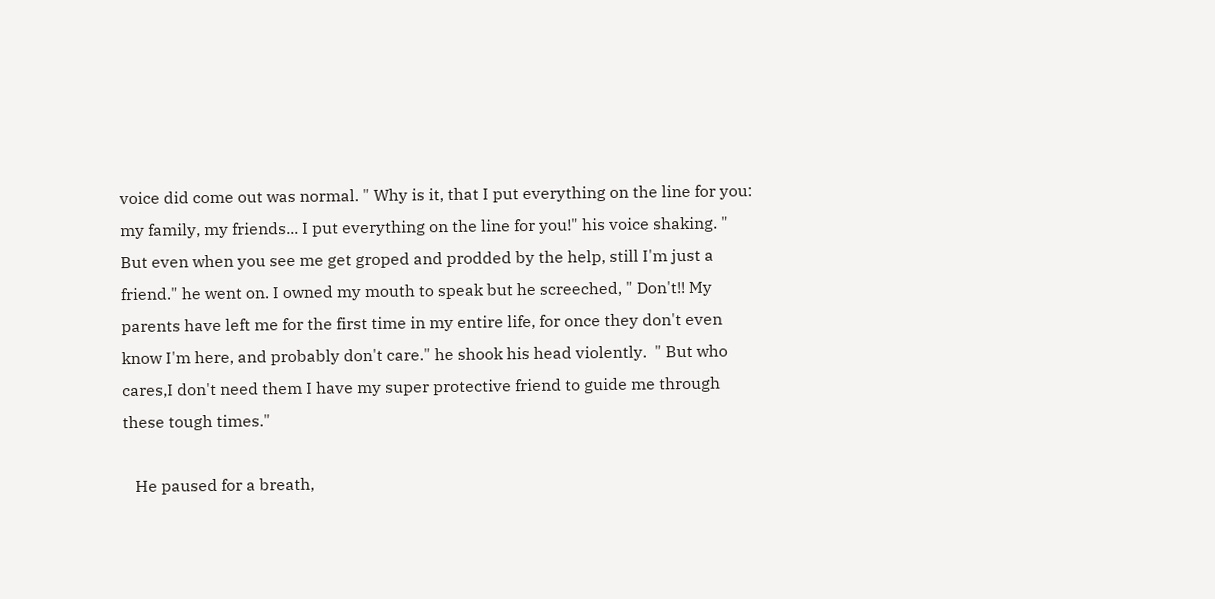voice did come out was normal. " Why is it, that I put everything on the line for you: my family, my friends... I put everything on the line for you!" his voice shaking. " But even when you see me get groped and prodded by the help, still I'm just a friend." he went on. I owned my mouth to speak but he screeched, " Don't!! My parents have left me for the first time in my entire life, for once they don't even know I'm here, and probably don't care." he shook his head violently.  " But who cares,I don't need them I have my super protective friend to guide me through these tough times."

   He paused for a breath,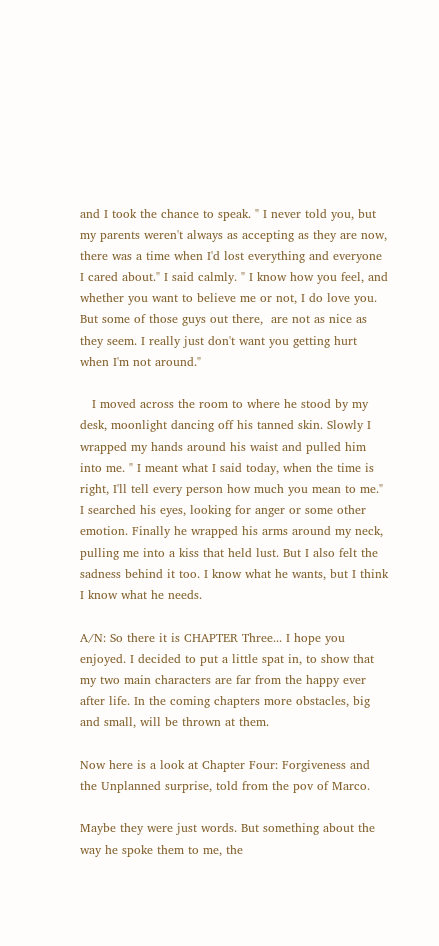and I took the chance to speak. " I never told you, but my parents weren't always as accepting as they are now, there was a time when I'd lost everything and everyone I cared about." I said calmly. " I know how you feel, and whether you want to believe me or not, I do love you. But some of those guys out there,  are not as nice as they seem. I really just don't want you getting hurt when I'm not around."

   I moved across the room to where he stood by my desk, moonlight dancing off his tanned skin. Slowly I wrapped my hands around his waist and pulled him into me. " I meant what I said today, when the time is right, I'll tell every person how much you mean to me." I searched his eyes, looking for anger or some other emotion. Finally he wrapped his arms around my neck, pulling me into a kiss that held lust. But I also felt the sadness behind it too. I know what he wants, but I think I know what he needs.

A/N: So there it is CHAPTER Three... I hope you enjoyed. I decided to put a little spat in, to show that my two main characters are far from the happy ever after life. In the coming chapters more obstacles, big and small, will be thrown at them.

Now here is a look at Chapter Four: Forgiveness and the Unplanned surprise, told from the pov of Marco.

Maybe they were just words. But something about the way he spoke them to me, the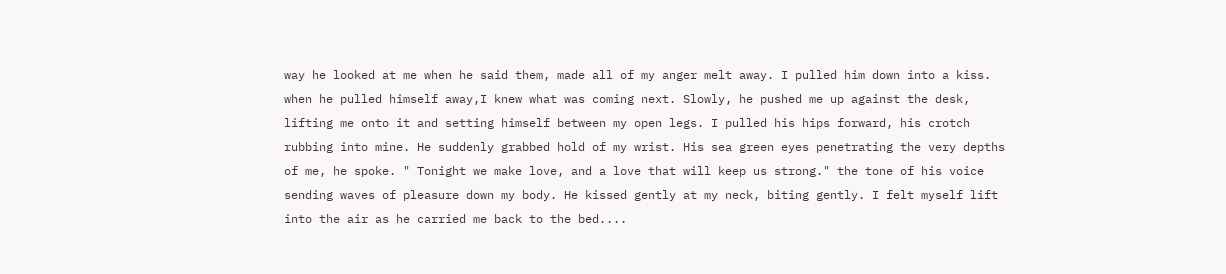way he looked at me when he said them, made all of my anger melt away. I pulled him down into a kiss. when he pulled himself away,I knew what was coming next. Slowly, he pushed me up against the desk, lifting me onto it and setting himself between my open legs. I pulled his hips forward, his crotch rubbing into mine. He suddenly grabbed hold of my wrist. His sea green eyes penetrating the very depths of me, he spoke. " Tonight we make love, and a love that will keep us strong." the tone of his voice sending waves of pleasure down my body. He kissed gently at my neck, biting gently. I felt myself lift into the air as he carried me back to the bed....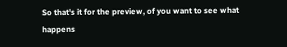So that's it for the preview, of you want to see what happens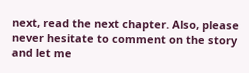next, read the next chapter. Also, please never hesitate to comment on the story and let me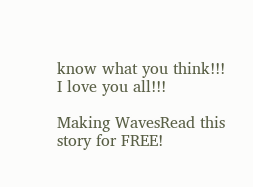know what you think!!! I love you all!!!

Making WavesRead this story for FREE!